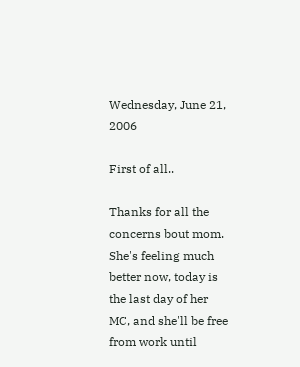Wednesday, June 21, 2006

First of all..

Thanks for all the concerns bout mom. She's feeling much better now, today is the last day of her MC, and she'll be free from work until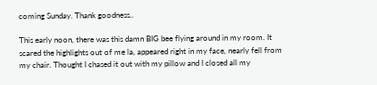coming Sunday. Thank goodness..

This early noon, there was this damn BIG bee flying around in my room. It scared the highlights out of me la, appeared right in my face, nearly fell from my chair. Thought I chased it out with my pillow and I closed all my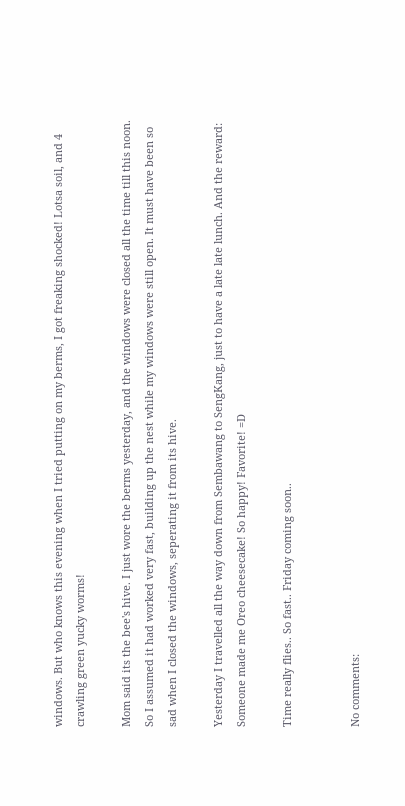windows. But who knows this evening when I tried putting on my berms, I got freaking shocked! Lotsa soil, and 4 crawling green yucky worms!

Mom said its the bee's hive. I just wore the berms yesterday, and the windows were closed all the time till this noon. So I assumed it had worked very fast, building up the nest while my windows were still open. It must have been so sad when I closed the windows, seperating it from its hive.

Yesterday I travelled all the way down from Sembawang to SengKang, just to have a late late lunch. And the reward: Someone made me Oreo cheesecake! So happy! Favorite! =D

Time really flies.. So fast.. Friday coming soon..


No comments: